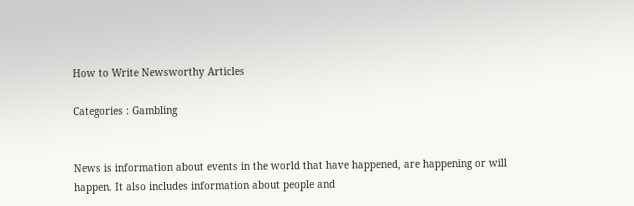How to Write Newsworthy Articles

Categories : Gambling


News is information about events in the world that have happened, are happening or will happen. It also includes information about people and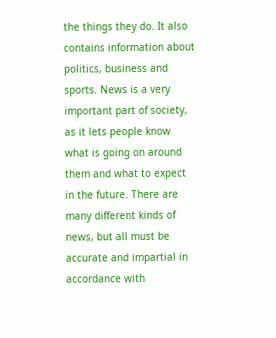the things they do. It also contains information about politics, business and sports. News is a very important part of society, as it lets people know what is going on around them and what to expect in the future. There are many different kinds of news, but all must be accurate and impartial in accordance with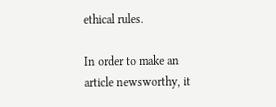ethical rules.

In order to make an article newsworthy, it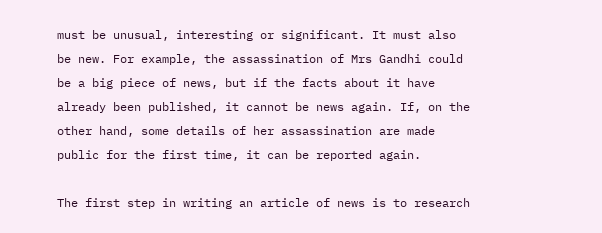must be unusual, interesting or significant. It must also be new. For example, the assassination of Mrs Gandhi could be a big piece of news, but if the facts about it have already been published, it cannot be news again. If, on the other hand, some details of her assassination are made public for the first time, it can be reported again.

The first step in writing an article of news is to research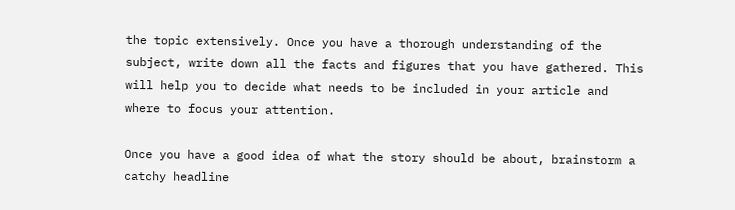the topic extensively. Once you have a thorough understanding of the subject, write down all the facts and figures that you have gathered. This will help you to decide what needs to be included in your article and where to focus your attention.

Once you have a good idea of what the story should be about, brainstorm a catchy headline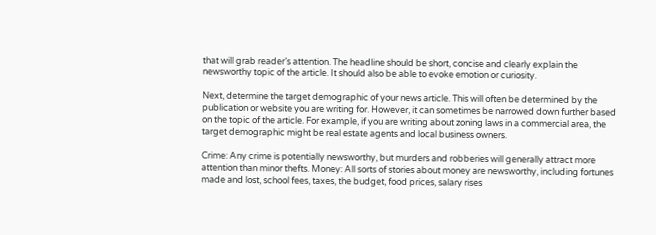that will grab reader’s attention. The headline should be short, concise and clearly explain the newsworthy topic of the article. It should also be able to evoke emotion or curiosity.

Next, determine the target demographic of your news article. This will often be determined by the publication or website you are writing for. However, it can sometimes be narrowed down further based on the topic of the article. For example, if you are writing about zoning laws in a commercial area, the target demographic might be real estate agents and local business owners.

Crime: Any crime is potentially newsworthy, but murders and robberies will generally attract more attention than minor thefts. Money: All sorts of stories about money are newsworthy, including fortunes made and lost, school fees, taxes, the budget, food prices, salary rises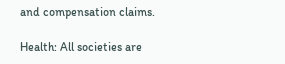and compensation claims.

Health: All societies are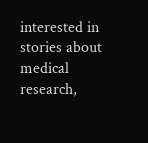interested in stories about medical research,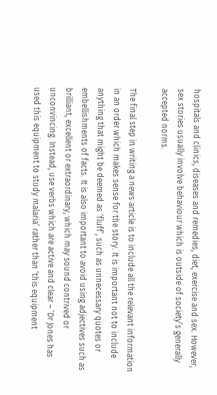hospitals and clinics, diseases and remedies, diet, exercise and sex. However, sex stories usually involve behaviour which is outside of society’s generally accepted norms.

The final step in writing a news article is to include all the relevant information in an order which makes sense for the story. It is important not to include anything that might be deemed as ‘fluff’, such as unnecessary quotes or embellishments of facts. It is also important to avoid using adjectives such as brilliant, excellent or extraordinary, which may sound contrived or unconvincing. Instead, use verbs which are active and clear – ‘Dr Jones has used this equipment to study malaria’ rather than ‘this equipment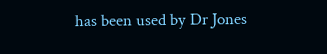has been used by Dr Jones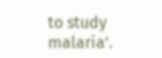to study malaria’.